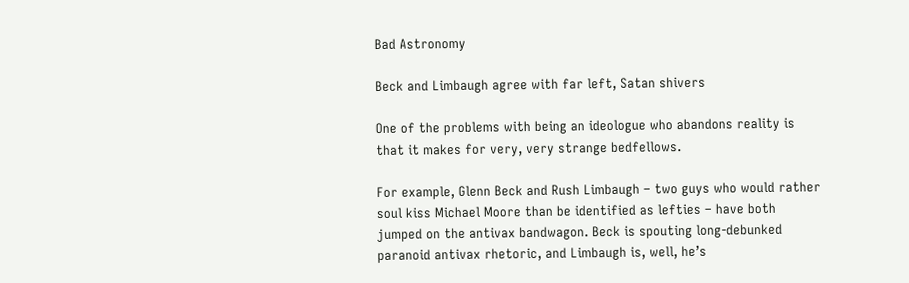Bad Astronomy

Beck and Limbaugh agree with far left, Satan shivers

One of the problems with being an ideologue who abandons reality is that it makes for very, very strange bedfellows.

For example, Glenn Beck and Rush Limbaugh – two guys who would rather soul kiss Michael Moore than be identified as lefties – have both jumped on the antivax bandwagon. Beck is spouting long-debunked paranoid antivax rhetoric, and Limbaugh is, well, he’s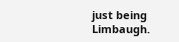just being Limbaugh.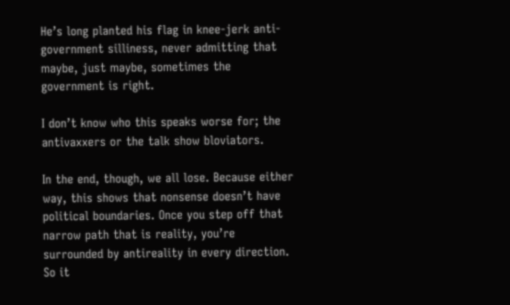He’s long planted his flag in knee-jerk anti-government silliness, never admitting that maybe, just maybe, sometimes the government is right.

I don’t know who this speaks worse for; the antivaxxers or the talk show bloviators.

In the end, though, we all lose. Because either way, this shows that nonsense doesn’t have political boundaries. Once you step off that narrow path that is reality, you’re surrounded by antireality in every direction. So it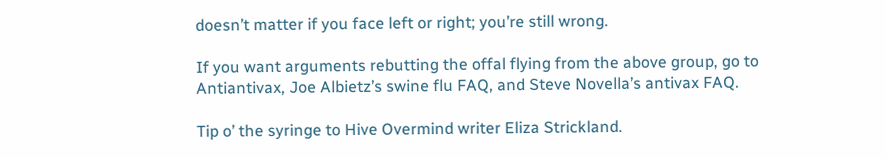doesn’t matter if you face left or right; you’re still wrong.

If you want arguments rebutting the offal flying from the above group, go to Antiantivax, Joe Albietz’s swine flu FAQ, and Steve Novella’s antivax FAQ.

Tip o’ the syringe to Hive Overmind writer Eliza Strickland.